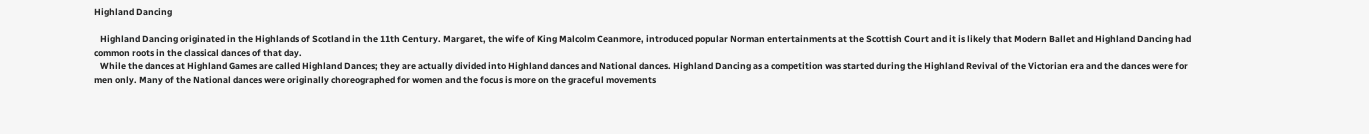Highland Dancing

   Highland Dancing originated in the Highlands of Scotland in the 11th Century. Margaret, the wife of King Malcolm Ceanmore, introduced popular Norman entertainments at the Scottish Court and it is likely that Modern Ballet and Highland Dancing had common roots in the classical dances of that day.
   While the dances at Highland Games are called Highland Dances; they are actually divided into Highland dances and National dances. Highland Dancing as a competition was started during the Highland Revival of the Victorian era and the dances were for men only. Many of the National dances were originally choreographed for women and the focus is more on the graceful movements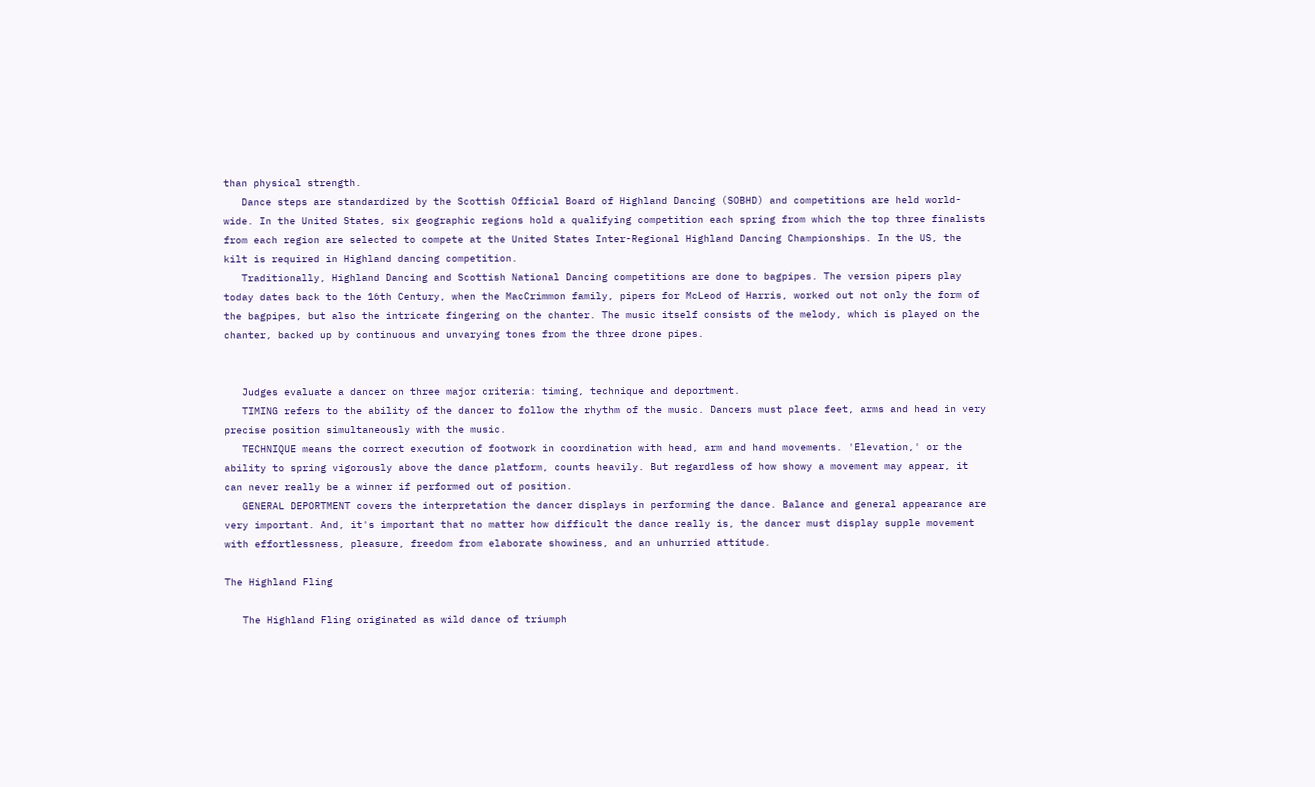than physical strength.
   Dance steps are standardized by the Scottish Official Board of Highland Dancing (SOBHD) and competitions are held world-wide. In the United States, six geographic regions hold a qualifying competition each spring from which the top three finalists from each region are selected to compete at the United States Inter-Regional Highland Dancing Championships. In the US, the kilt is required in Highland dancing competition.
   Traditionally, Highland Dancing and Scottish National Dancing competitions are done to bagpipes. The version pipers play today dates back to the 16th Century, when the MacCrimmon family, pipers for McLeod of Harris, worked out not only the form of the bagpipes, but also the intricate fingering on the chanter. The music itself consists of the melody, which is played on the chanter, backed up by continuous and unvarying tones from the three drone pipes.


   Judges evaluate a dancer on three major criteria: timing, technique and deportment.
   TIMING refers to the ability of the dancer to follow the rhythm of the music. Dancers must place feet, arms and head in very precise position simultaneously with the music.
   TECHNIQUE means the correct execution of footwork in coordination with head, arm and hand movements. 'Elevation,' or the ability to spring vigorously above the dance platform, counts heavily. But regardless of how showy a movement may appear, it can never really be a winner if performed out of position.
   GENERAL DEPORTMENT covers the interpretation the dancer displays in performing the dance. Balance and general appearance are very important. And, it's important that no matter how difficult the dance really is, the dancer must display supple movement with effortlessness, pleasure, freedom from elaborate showiness, and an unhurried attitude.

The Highland Fling

   The Highland Fling originated as wild dance of triumph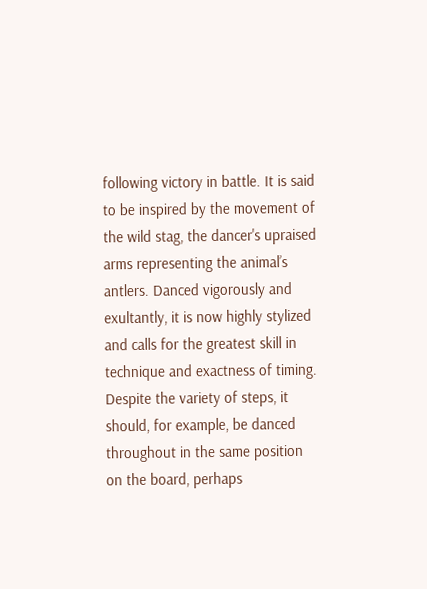following victory in battle. It is said to be inspired by the movement of the wild stag, the dancer's upraised arms representing the animal’s antlers. Danced vigorously and exultantly, it is now highly stylized and calls for the greatest skill in technique and exactness of timing. Despite the variety of steps, it should, for example, be danced throughout in the same position on the board, perhaps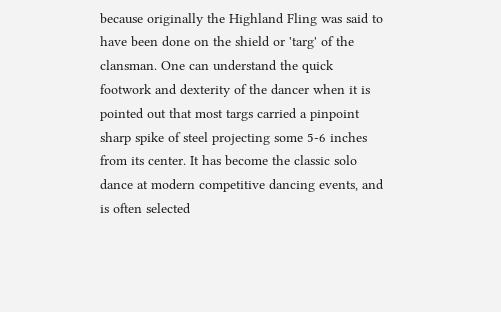because originally the Highland Fling was said to have been done on the shield or 'targ' of the clansman. One can understand the quick footwork and dexterity of the dancer when it is pointed out that most targs carried a pinpoint sharp spike of steel projecting some 5-6 inches from its center. It has become the classic solo dance at modern competitive dancing events, and is often selected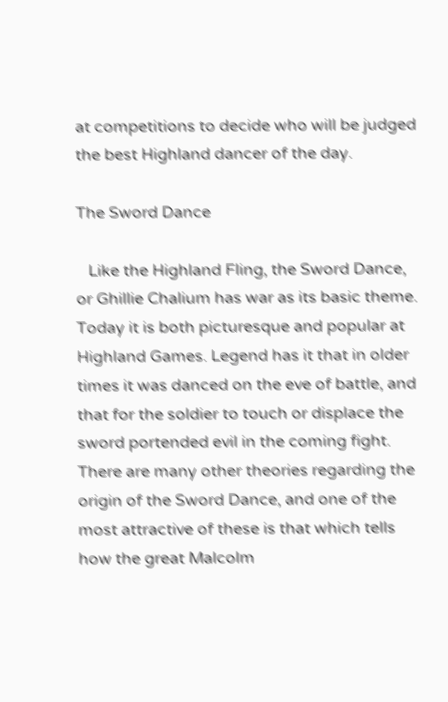at competitions to decide who will be judged the best Highland dancer of the day.

The Sword Dance

   Like the Highland Fling, the Sword Dance, or Ghillie Chalium has war as its basic theme. Today it is both picturesque and popular at Highland Games. Legend has it that in older times it was danced on the eve of battle, and that for the soldier to touch or displace the sword portended evil in the coming fight. There are many other theories regarding the origin of the Sword Dance, and one of the most attractive of these is that which tells how the great Malcolm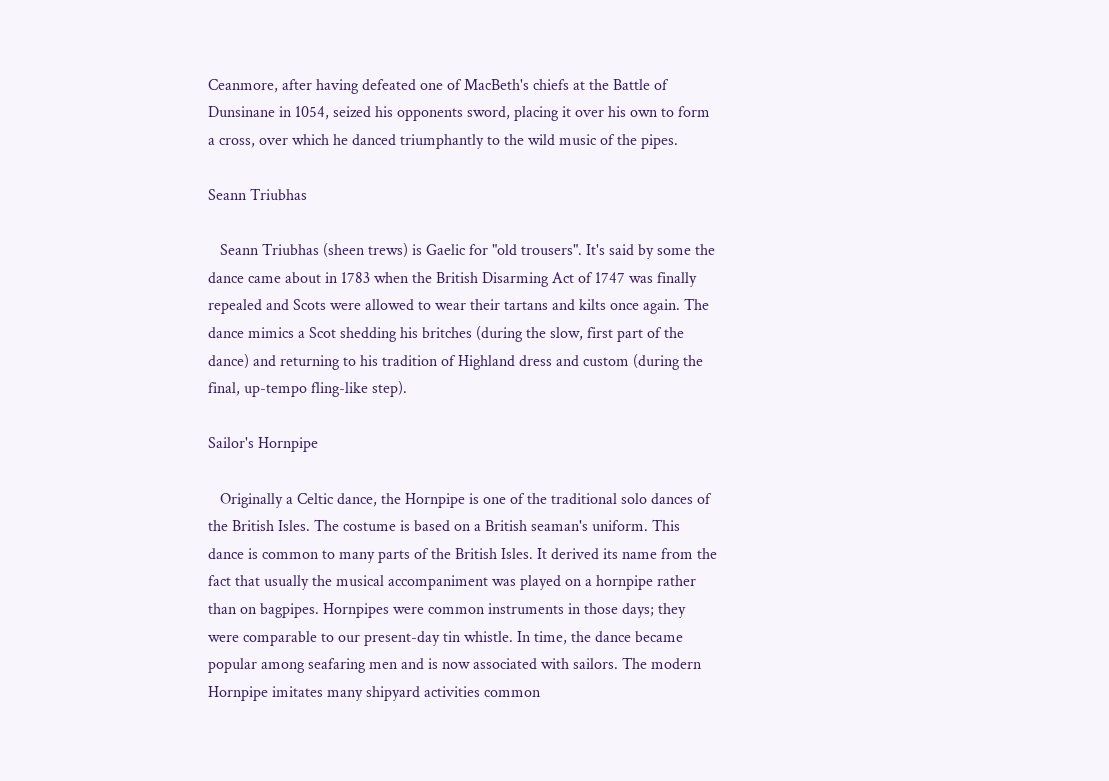Ceanmore, after having defeated one of MacBeth's chiefs at the Battle of Dunsinane in 1054, seized his opponents sword, placing it over his own to form a cross, over which he danced triumphantly to the wild music of the pipes.

Seann Triubhas

   Seann Triubhas (sheen trews) is Gaelic for "old trousers". It's said by some the dance came about in 1783 when the British Disarming Act of 1747 was finally repealed and Scots were allowed to wear their tartans and kilts once again. The dance mimics a Scot shedding his britches (during the slow, first part of the dance) and returning to his tradition of Highland dress and custom (during the final, up-tempo fling-like step).

Sailor's Hornpipe

   Originally a Celtic dance, the Hornpipe is one of the traditional solo dances of the British Isles. The costume is based on a British seaman's uniform. This dance is common to many parts of the British Isles. It derived its name from the fact that usually the musical accompaniment was played on a hornpipe rather than on bagpipes. Hornpipes were common instruments in those days; they were comparable to our present-day tin whistle. In time, the dance became popular among seafaring men and is now associated with sailors. The modern Hornpipe imitates many shipyard activities common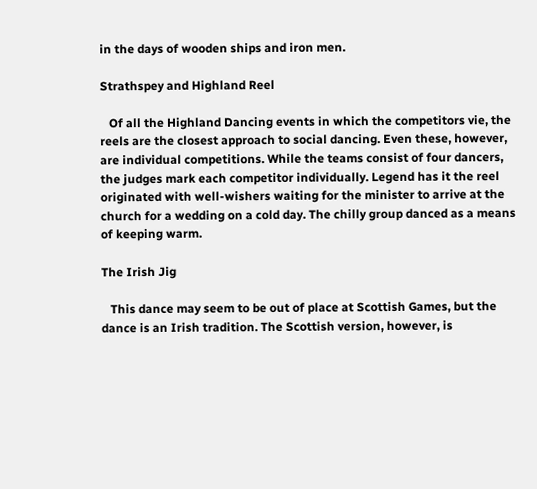in the days of wooden ships and iron men.

Strathspey and Highland Reel

   Of all the Highland Dancing events in which the competitors vie, the reels are the closest approach to social dancing. Even these, however, are individual competitions. While the teams consist of four dancers, the judges mark each competitor individually. Legend has it the reel originated with well-wishers waiting for the minister to arrive at the church for a wedding on a cold day. The chilly group danced as a means of keeping warm.

The Irish Jig

   This dance may seem to be out of place at Scottish Games, but the dance is an Irish tradition. The Scottish version, however, is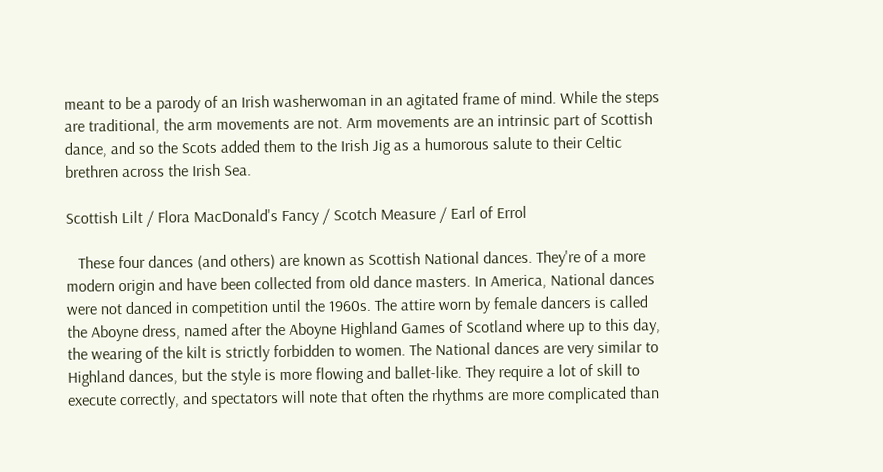meant to be a parody of an Irish washerwoman in an agitated frame of mind. While the steps are traditional, the arm movements are not. Arm movements are an intrinsic part of Scottish dance, and so the Scots added them to the Irish Jig as a humorous salute to their Celtic brethren across the Irish Sea.

Scottish Lilt / Flora MacDonald's Fancy / Scotch Measure / Earl of Errol

   These four dances (and others) are known as Scottish National dances. They're of a more modern origin and have been collected from old dance masters. In America, National dances were not danced in competition until the 1960s. The attire worn by female dancers is called the Aboyne dress, named after the Aboyne Highland Games of Scotland where up to this day, the wearing of the kilt is strictly forbidden to women. The National dances are very similar to Highland dances, but the style is more flowing and ballet-like. They require a lot of skill to execute correctly, and spectators will note that often the rhythms are more complicated than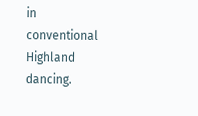in conventional Highland dancing.